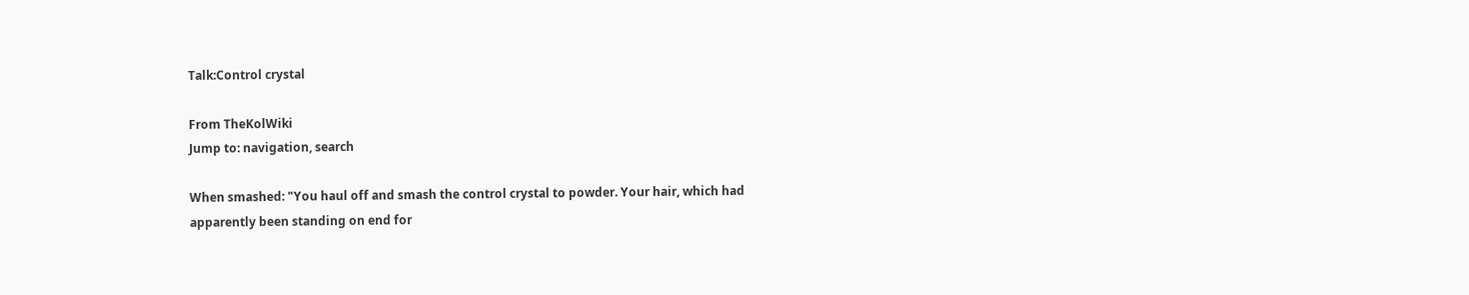Talk:Control crystal

From TheKolWiki
Jump to: navigation, search

When smashed: "You haul off and smash the control crystal to powder. Your hair, which had apparently been standing on end for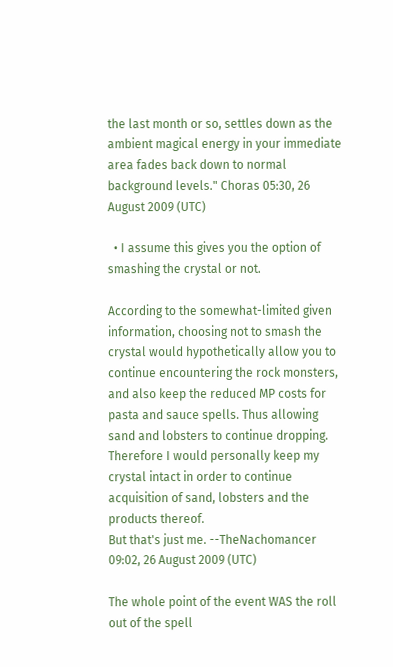the last month or so, settles down as the ambient magical energy in your immediate area fades back down to normal background levels." Choras 05:30, 26 August 2009 (UTC)

  • I assume this gives you the option of smashing the crystal or not.

According to the somewhat-limited given information, choosing not to smash the crystal would hypothetically allow you to continue encountering the rock monsters, and also keep the reduced MP costs for pasta and sauce spells. Thus allowing sand and lobsters to continue dropping.
Therefore I would personally keep my crystal intact in order to continue acquisition of sand, lobsters and the products thereof.
But that's just me. --TheNachomancer 09:02, 26 August 2009 (UTC)

The whole point of the event WAS the roll out of the spell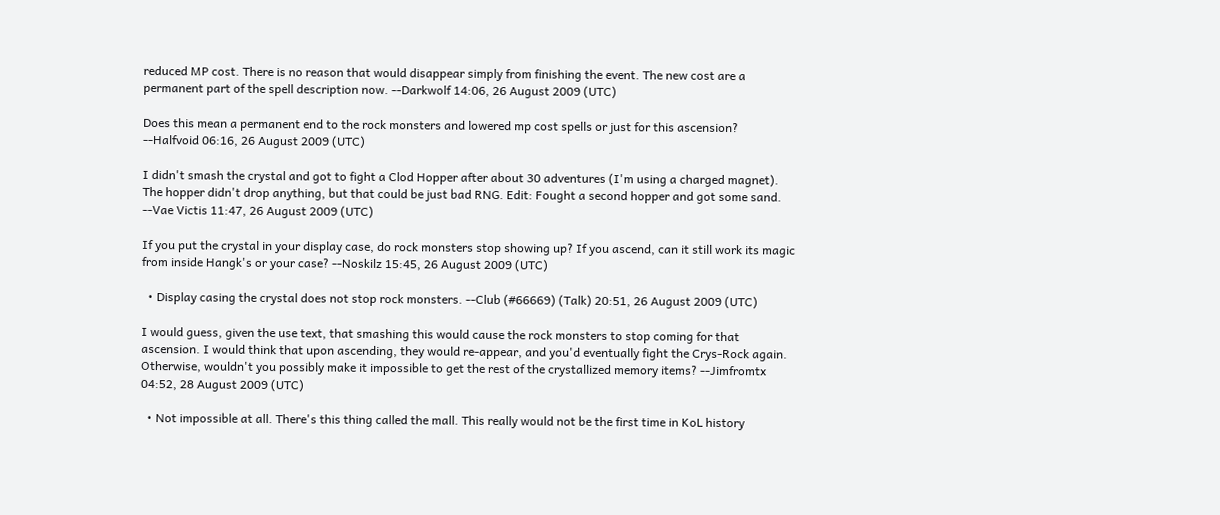reduced MP cost. There is no reason that would disappear simply from finishing the event. The new cost are a permanent part of the spell description now. --Darkwolf 14:06, 26 August 2009 (UTC)

Does this mean a permanent end to the rock monsters and lowered mp cost spells or just for this ascension? --Halfvoid 06:16, 26 August 2009 (UTC)

I didn't smash the crystal and got to fight a Clod Hopper after about 30 adventures (I'm using a charged magnet). The hopper didn't drop anything, but that could be just bad RNG. Edit: Fought a second hopper and got some sand. --Vae Victis 11:47, 26 August 2009 (UTC)

If you put the crystal in your display case, do rock monsters stop showing up? If you ascend, can it still work its magic from inside Hangk's or your case? --Noskilz 15:45, 26 August 2009 (UTC)

  • Display casing the crystal does not stop rock monsters. --Club (#66669) (Talk) 20:51, 26 August 2009 (UTC)

I would guess, given the use text, that smashing this would cause the rock monsters to stop coming for that ascension. I would think that upon ascending, they would re-appear, and you'd eventually fight the Crys-Rock again. Otherwise, wouldn't you possibly make it impossible to get the rest of the crystallized memory items? --Jimfromtx 04:52, 28 August 2009 (UTC)

  • Not impossible at all. There's this thing called the mall. This really would not be the first time in KoL history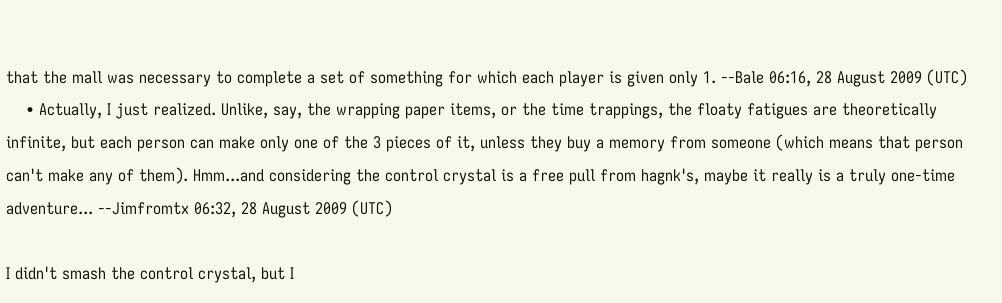that the mall was necessary to complete a set of something for which each player is given only 1. --Bale 06:16, 28 August 2009 (UTC)
    • Actually, I just realized. Unlike, say, the wrapping paper items, or the time trappings, the floaty fatigues are theoretically infinite, but each person can make only one of the 3 pieces of it, unless they buy a memory from someone (which means that person can't make any of them). Hmm...and considering the control crystal is a free pull from hagnk's, maybe it really is a truly one-time adventure... --Jimfromtx 06:32, 28 August 2009 (UTC)

I didn't smash the control crystal, but I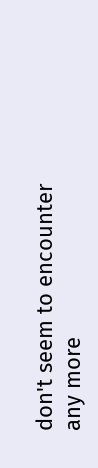don't seem to encounter any more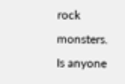rock monsters. Is anyone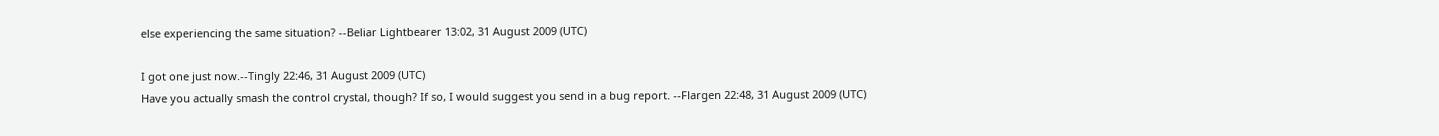else experiencing the same situation? --Beliar Lightbearer 13:02, 31 August 2009 (UTC)

I got one just now.--Tingly 22:46, 31 August 2009 (UTC)
Have you actually smash the control crystal, though? If so, I would suggest you send in a bug report. --Flargen 22:48, 31 August 2009 (UTC)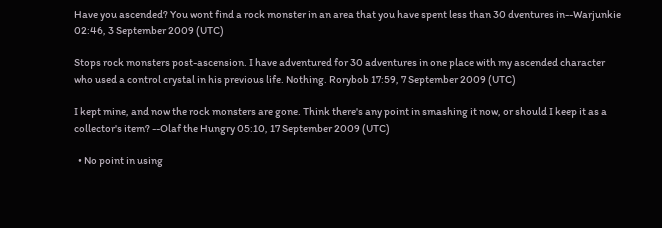Have you ascended? You wont find a rock monster in an area that you have spent less than 30 dventures in--Warjunkie 02:46, 3 September 2009 (UTC)

Stops rock monsters post-ascension. I have adventured for 30 adventures in one place with my ascended character who used a control crystal in his previous life. Nothing. Rorybob 17:59, 7 September 2009 (UTC)

I kept mine, and now the rock monsters are gone. Think there's any point in smashing it now, or should I keep it as a collector's item? --Olaf the Hungry 05:10, 17 September 2009 (UTC)

  • No point in using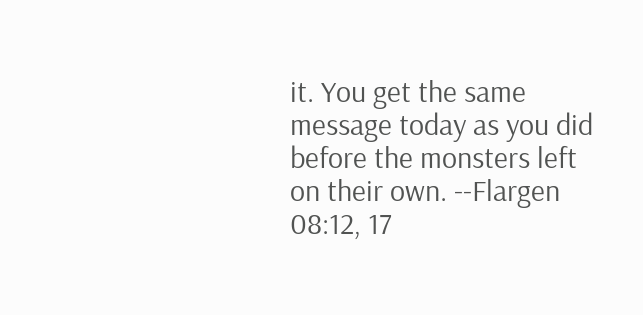it. You get the same message today as you did before the monsters left on their own. --Flargen 08:12, 17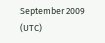September 2009 (UTC)